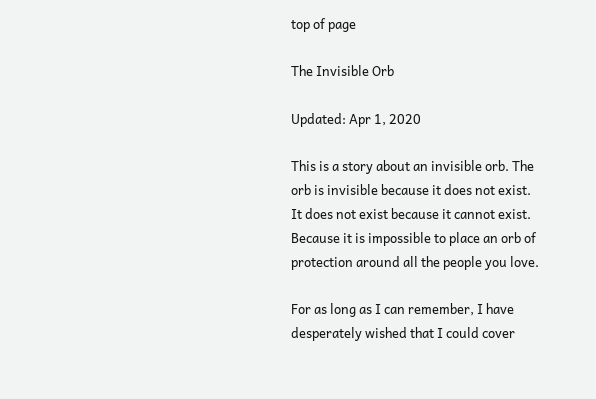top of page

The Invisible Orb

Updated: Apr 1, 2020

This is a story about an invisible orb. The orb is invisible because it does not exist. It does not exist because it cannot exist. Because it is impossible to place an orb of protection around all the people you love.

For as long as I can remember, I have desperately wished that I could cover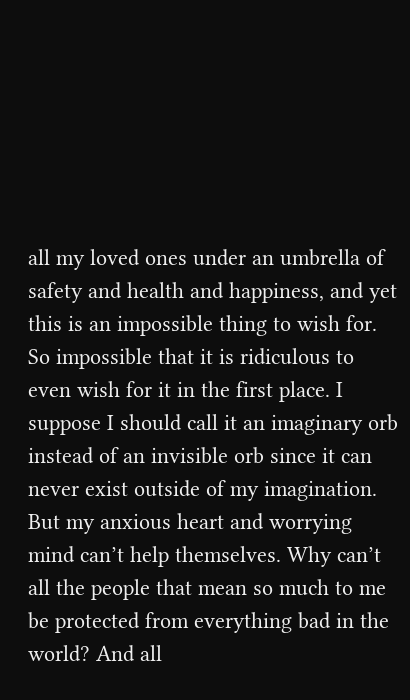all my loved ones under an umbrella of safety and health and happiness, and yet this is an impossible thing to wish for. So impossible that it is ridiculous to even wish for it in the first place. I suppose I should call it an imaginary orb instead of an invisible orb since it can never exist outside of my imagination. But my anxious heart and worrying mind can’t help themselves. Why can’t all the people that mean so much to me be protected from everything bad in the world? And all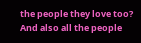the people they love too? And also all the people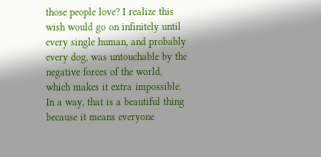those people love? I realize this wish would go on infinitely until every single human, and probably every dog, was untouchable by the negative forces of the world, which makes it extra impossible. In a way, that is a beautiful thing because it means everyone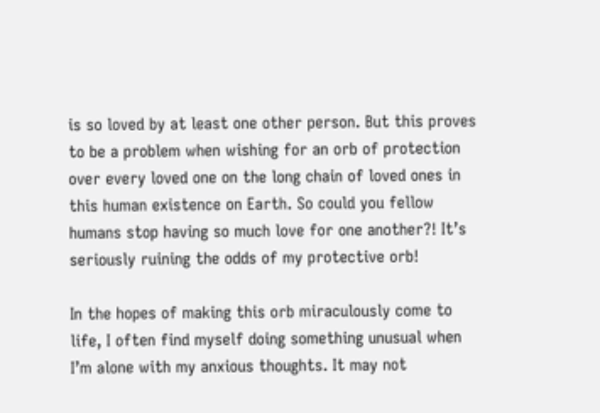is so loved by at least one other person. But this proves to be a problem when wishing for an orb of protection over every loved one on the long chain of loved ones in this human existence on Earth. So could you fellow humans stop having so much love for one another?! It’s seriously ruining the odds of my protective orb!

In the hopes of making this orb miraculously come to life, I often find myself doing something unusual when I’m alone with my anxious thoughts. It may not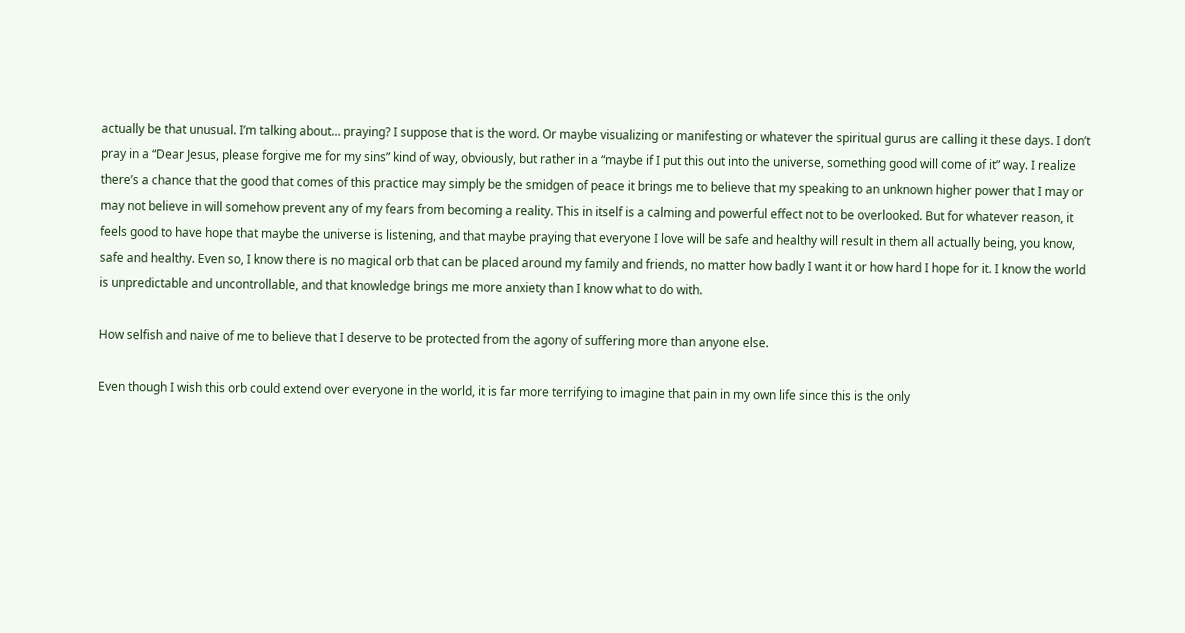actually be that unusual. I’m talking about… praying? I suppose that is the word. Or maybe visualizing or manifesting or whatever the spiritual gurus are calling it these days. I don’t pray in a “Dear Jesus, please forgive me for my sins” kind of way, obviously, but rather in a “maybe if I put this out into the universe, something good will come of it” way. I realize there’s a chance that the good that comes of this practice may simply be the smidgen of peace it brings me to believe that my speaking to an unknown higher power that I may or may not believe in will somehow prevent any of my fears from becoming a reality. This in itself is a calming and powerful effect not to be overlooked. But for whatever reason, it feels good to have hope that maybe the universe is listening, and that maybe praying that everyone I love will be safe and healthy will result in them all actually being, you know, safe and healthy. Even so, I know there is no magical orb that can be placed around my family and friends, no matter how badly I want it or how hard I hope for it. I know the world is unpredictable and uncontrollable, and that knowledge brings me more anxiety than I know what to do with.

How selfish and naive of me to believe that I deserve to be protected from the agony of suffering more than anyone else.

Even though I wish this orb could extend over everyone in the world, it is far more terrifying to imagine that pain in my own life since this is the only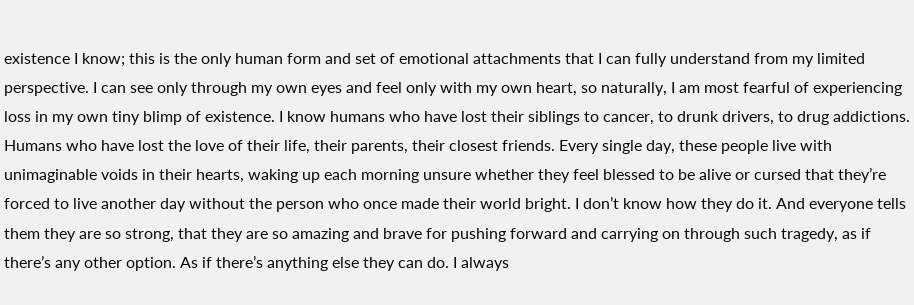existence I know; this is the only human form and set of emotional attachments that I can fully understand from my limited perspective. I can see only through my own eyes and feel only with my own heart, so naturally, I am most fearful of experiencing loss in my own tiny blimp of existence. I know humans who have lost their siblings to cancer, to drunk drivers, to drug addictions. Humans who have lost the love of their life, their parents, their closest friends. Every single day, these people live with unimaginable voids in their hearts, waking up each morning unsure whether they feel blessed to be alive or cursed that they’re forced to live another day without the person who once made their world bright. I don’t know how they do it. And everyone tells them they are so strong, that they are so amazing and brave for pushing forward and carrying on through such tragedy, as if there’s any other option. As if there’s anything else they can do. I always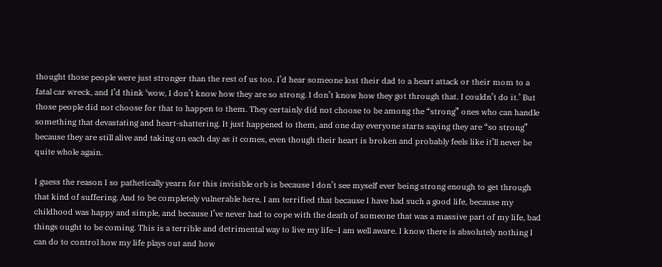thought those people were just stronger than the rest of us too. I’d hear someone lost their dad to a heart attack or their mom to a fatal car wreck, and I’d think ‘wow, I don’t know how they are so strong. I don’t know how they got through that. I couldn’t do it.’ But those people did not choose for that to happen to them. They certainly did not choose to be among the “strong” ones who can handle something that devastating and heart-shattering. It just happened to them, and one day everyone starts saying they are “so strong” because they are still alive and taking on each day as it comes, even though their heart is broken and probably feels like it’ll never be quite whole again.

I guess the reason I so pathetically yearn for this invisible orb is because I don’t see myself ever being strong enough to get through that kind of suffering. And to be completely vulnerable here, I am terrified that because I have had such a good life, because my childhood was happy and simple, and because I’ve never had to cope with the death of someone that was a massive part of my life, bad things ought to be coming. This is a terrible and detrimental way to live my life–I am well aware. I know there is absolutely nothing I can do to control how my life plays out and how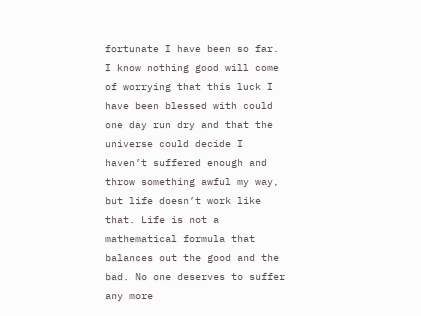fortunate I have been so far. I know nothing good will come of worrying that this luck I have been blessed with could one day run dry and that the universe could decide I haven’t suffered enough and throw something awful my way, but life doesn’t work like that. Life is not a mathematical formula that balances out the good and the bad. No one deserves to suffer any more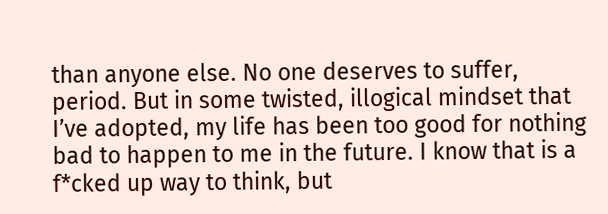than anyone else. No one deserves to suffer, period. But in some twisted, illogical mindset that I’ve adopted, my life has been too good for nothing bad to happen to me in the future. I know that is a f*cked up way to think, but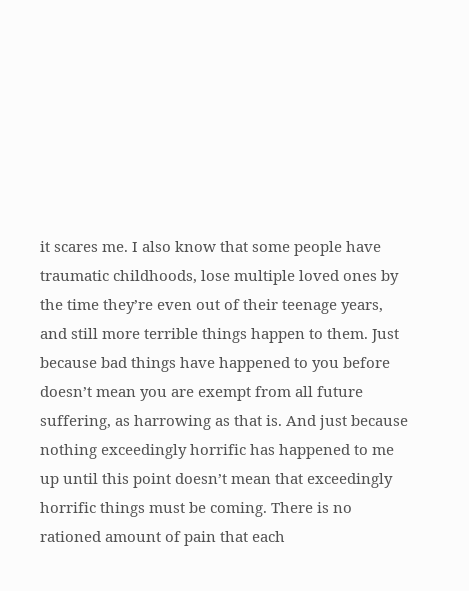it scares me. I also know that some people have traumatic childhoods, lose multiple loved ones by the time they’re even out of their teenage years, and still more terrible things happen to them. Just because bad things have happened to you before doesn’t mean you are exempt from all future suffering, as harrowing as that is. And just because nothing exceedingly horrific has happened to me up until this point doesn’t mean that exceedingly horrific things must be coming. There is no rationed amount of pain that each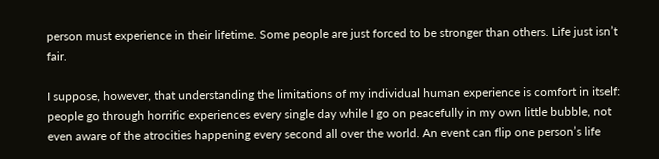person must experience in their lifetime. Some people are just forced to be stronger than others. Life just isn’t fair.

I suppose, however, that understanding the limitations of my individual human experience is comfort in itself: people go through horrific experiences every single day while I go on peacefully in my own little bubble, not even aware of the atrocities happening every second all over the world. An event can flip one person’s life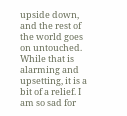upside down, and the rest of the world goes on untouched. While that is alarming and upsetting, it is a bit of a relief. I am so sad for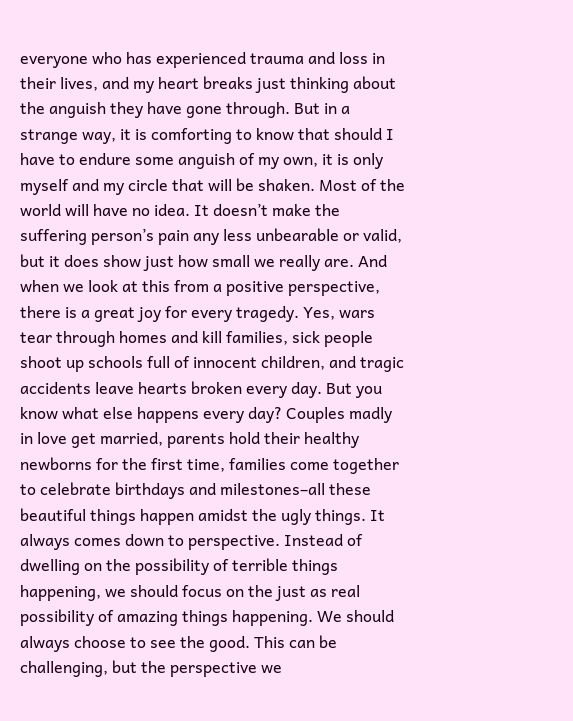everyone who has experienced trauma and loss in their lives, and my heart breaks just thinking about the anguish they have gone through. But in a strange way, it is comforting to know that should I have to endure some anguish of my own, it is only myself and my circle that will be shaken. Most of the world will have no idea. It doesn’t make the suffering person’s pain any less unbearable or valid, but it does show just how small we really are. And when we look at this from a positive perspective, there is a great joy for every tragedy. Yes, wars tear through homes and kill families, sick people shoot up schools full of innocent children, and tragic accidents leave hearts broken every day. But you know what else happens every day? Couples madly in love get married, parents hold their healthy newborns for the first time, families come together to celebrate birthdays and milestones–all these beautiful things happen amidst the ugly things. It always comes down to perspective. Instead of dwelling on the possibility of terrible things happening, we should focus on the just as real possibility of amazing things happening. We should always choose to see the good. This can be challenging, but the perspective we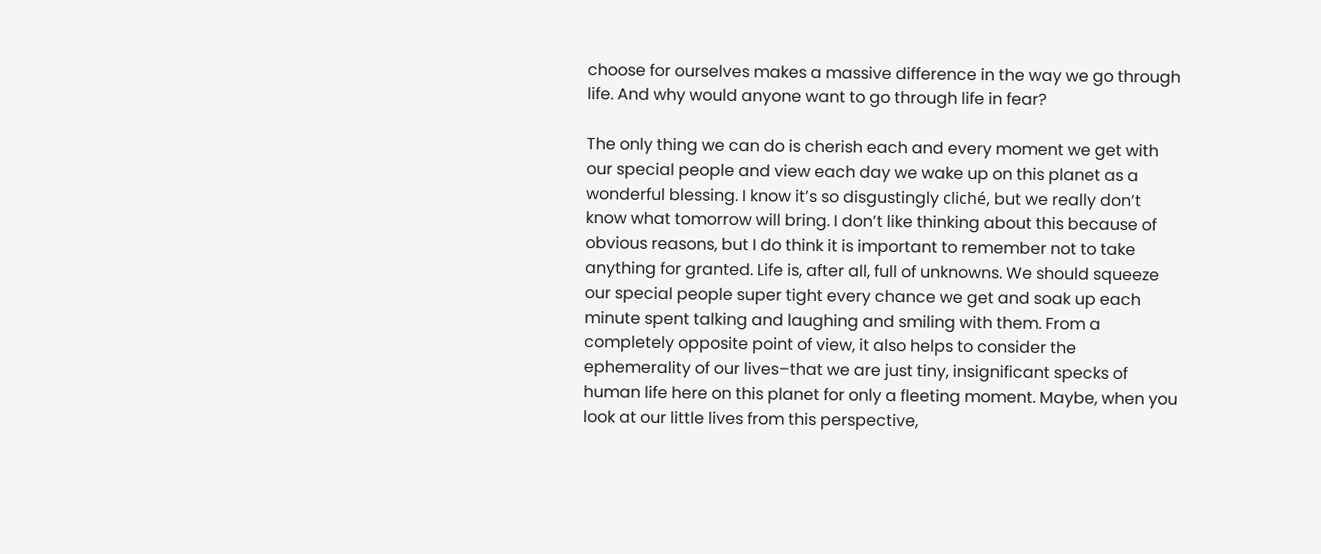choose for ourselves makes a massive difference in the way we go through life. And why would anyone want to go through life in fear?

The only thing we can do is cherish each and every moment we get with our special people and view each day we wake up on this planet as a wonderful blessing. I know it’s so disgustingly cliché, but we really don’t know what tomorrow will bring. I don’t like thinking about this because of obvious reasons, but I do think it is important to remember not to take anything for granted. Life is, after all, full of unknowns. We should squeeze our special people super tight every chance we get and soak up each minute spent talking and laughing and smiling with them. From a completely opposite point of view, it also helps to consider the ephemerality of our lives–that we are just tiny, insignificant specks of human life here on this planet for only a fleeting moment. Maybe, when you look at our little lives from this perspective,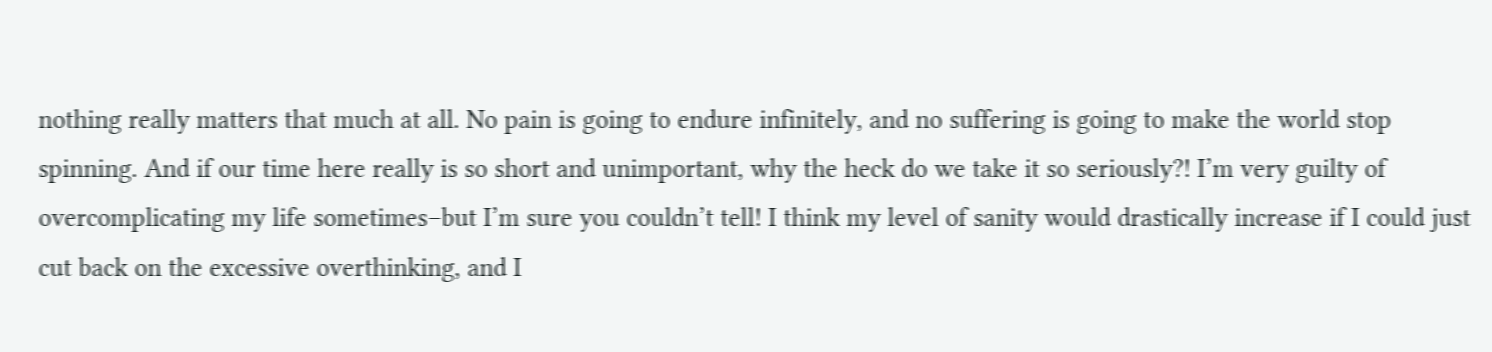nothing really matters that much at all. No pain is going to endure infinitely, and no suffering is going to make the world stop spinning. And if our time here really is so short and unimportant, why the heck do we take it so seriously?! I’m very guilty of overcomplicating my life sometimes–but I’m sure you couldn’t tell! I think my level of sanity would drastically increase if I could just cut back on the excessive overthinking, and I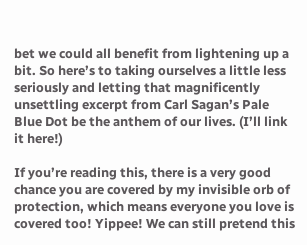bet we could all benefit from lightening up a bit. So here’s to taking ourselves a little less seriously and letting that magnificently unsettling excerpt from Carl Sagan’s Pale Blue Dot be the anthem of our lives. (I’ll link it here!)

If you’re reading this, there is a very good chance you are covered by my invisible orb of protection, which means everyone you love is covered too! Yippee! We can still pretend this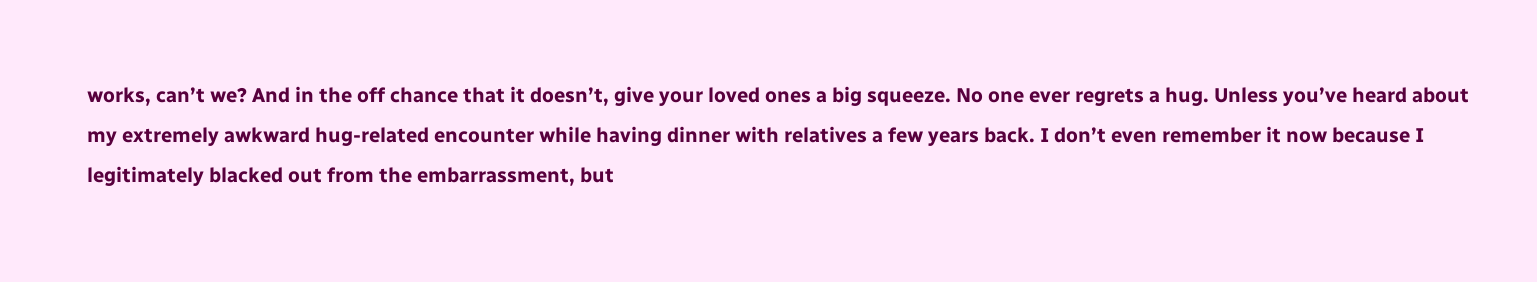works, can’t we? And in the off chance that it doesn’t, give your loved ones a big squeeze. No one ever regrets a hug. Unless you’ve heard about my extremely awkward hug-related encounter while having dinner with relatives a few years back. I don’t even remember it now because I legitimately blacked out from the embarrassment, but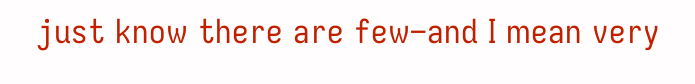just know there are few–and I mean very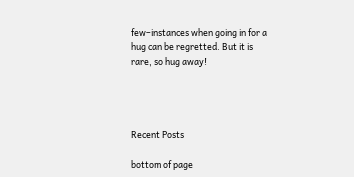few–instances when going in for a hug can be regretted. But it is rare, so hug away!




Recent Posts

bottom of page